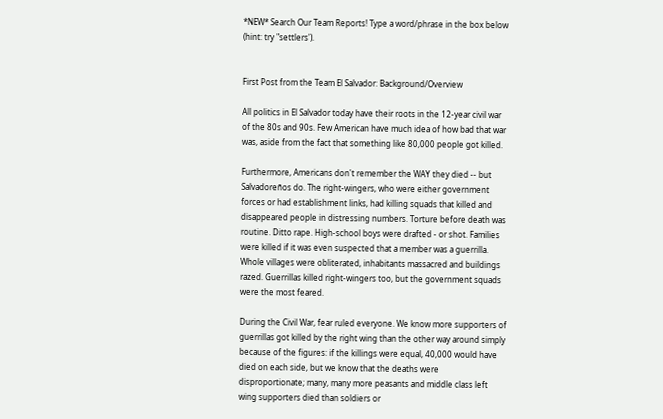*NEW* Search Our Team Reports! Type a word/phrase in the box below (hint: try "settlers').


First Post from the Team El Salvador: Background/Overview

All politics in El Salvador today have their roots in the 12-year civil war of the 80s and 90s. Few American have much idea of how bad that war was, aside from the fact that something like 80,000 people got killed.

Furthermore, Americans don't remember the WAY they died -- but Salvadoreños do. The right-wingers, who were either government forces or had establishment links, had killing squads that killed and disappeared people in distressing numbers. Torture before death was routine. Ditto rape. High-school boys were drafted - or shot. Families were killed if it was even suspected that a member was a guerrilla. Whole villages were obliterated, inhabitants massacred and buildings razed. Guerrillas killed right-wingers too, but the government squads were the most feared.

During the Civil War, fear ruled everyone. We know more supporters of guerrillas got killed by the right wing than the other way around simply because of the figures: if the killings were equal, 40,000 would have died on each side, but we know that the deaths were disproportionate; many, many more peasants and middle class left wing supporters died than soldiers or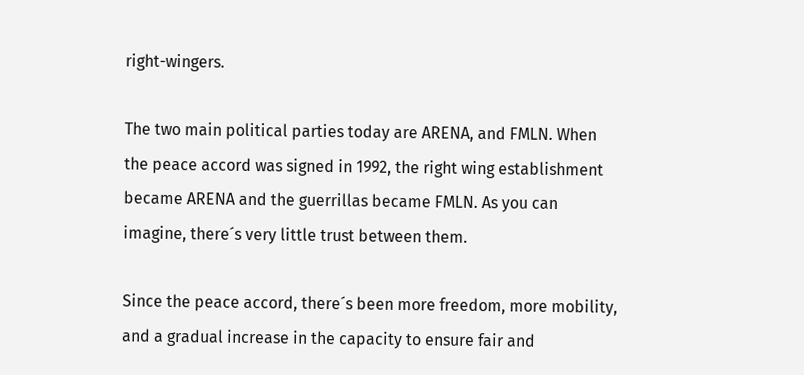right-wingers.

The two main political parties today are ARENA, and FMLN. When the peace accord was signed in 1992, the right wing establishment became ARENA and the guerrillas became FMLN. As you can imagine, there´s very little trust between them.

Since the peace accord, there´s been more freedom, more mobility, and a gradual increase in the capacity to ensure fair and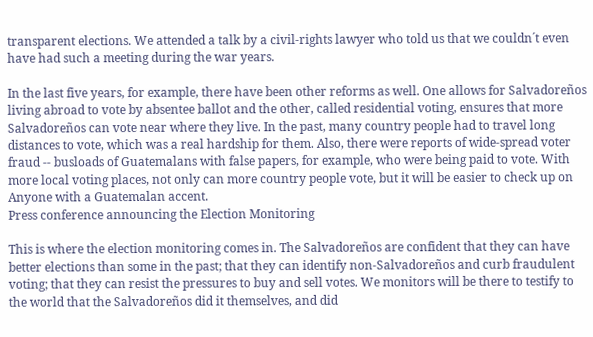transparent elections. We attended a talk by a civil-rights lawyer who told us that we couldn´t even have had such a meeting during the war years.

In the last five years, for example, there have been other reforms as well. One allows for Salvadoreños living abroad to vote by absentee ballot and the other, called residential voting, ensures that more Salvadoreños can vote near where they live. In the past, many country people had to travel long distances to vote, which was a real hardship for them. Also, there were reports of wide-spread voter fraud -- busloads of Guatemalans with false papers, for example, who were being paid to vote. With more local voting places, not only can more country people vote, but it will be easier to check up on Anyone with a Guatemalan accent.
Press conference announcing the Election Monitoring

This is where the election monitoring comes in. The Salvadoreños are confident that they can have better elections than some in the past; that they can identify non-Salvadoreños and curb fraudulent voting; that they can resist the pressures to buy and sell votes. We monitors will be there to testify to the world that the Salvadoreños did it themselves, and did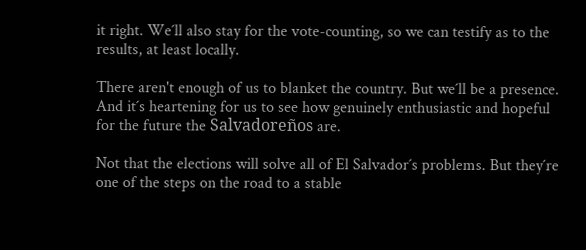it right. We´ll also stay for the vote-counting, so we can testify as to the results, at least locally.

There aren't enough of us to blanket the country. But we´ll be a presence. And it´s heartening for us to see how genuinely enthusiastic and hopeful for the future the Salvadoreños are.

Not that the elections will solve all of El Salvador´s problems. But they´re one of the steps on the road to a stable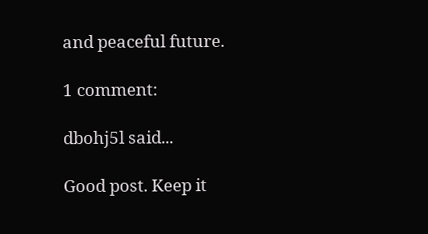and peaceful future.

1 comment:

dbohj5l said...

Good post. Keep it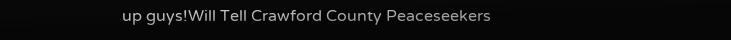up guys!Will Tell Crawford County Peaceseekers